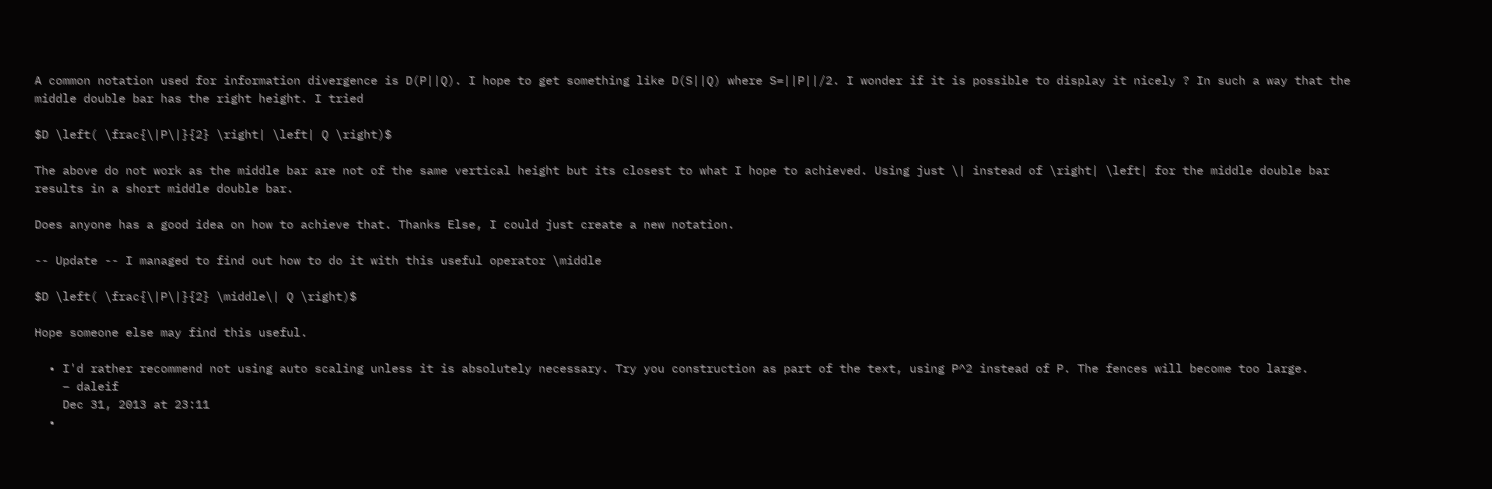A common notation used for information divergence is D(P||Q). I hope to get something like D(S||Q) where S=||P||/2. I wonder if it is possible to display it nicely ? In such a way that the middle double bar has the right height. I tried

$D \left( \frac{\|P\|}{2} \right| \left| Q \right)$

The above do not work as the middle bar are not of the same vertical height but its closest to what I hope to achieved. Using just \| instead of \right| \left| for the middle double bar results in a short middle double bar.

Does anyone has a good idea on how to achieve that. Thanks Else, I could just create a new notation.

-- Update -- I managed to find out how to do it with this useful operator \middle

$D \left( \frac{\|P\|}{2} \middle\| Q \right)$

Hope someone else may find this useful.

  • I'd rather recommend not using auto scaling unless it is absolutely necessary. Try you construction as part of the text, using P^2 instead of P. The fences will become too large.
    – daleif
    Dec 31, 2013 at 23:11
  •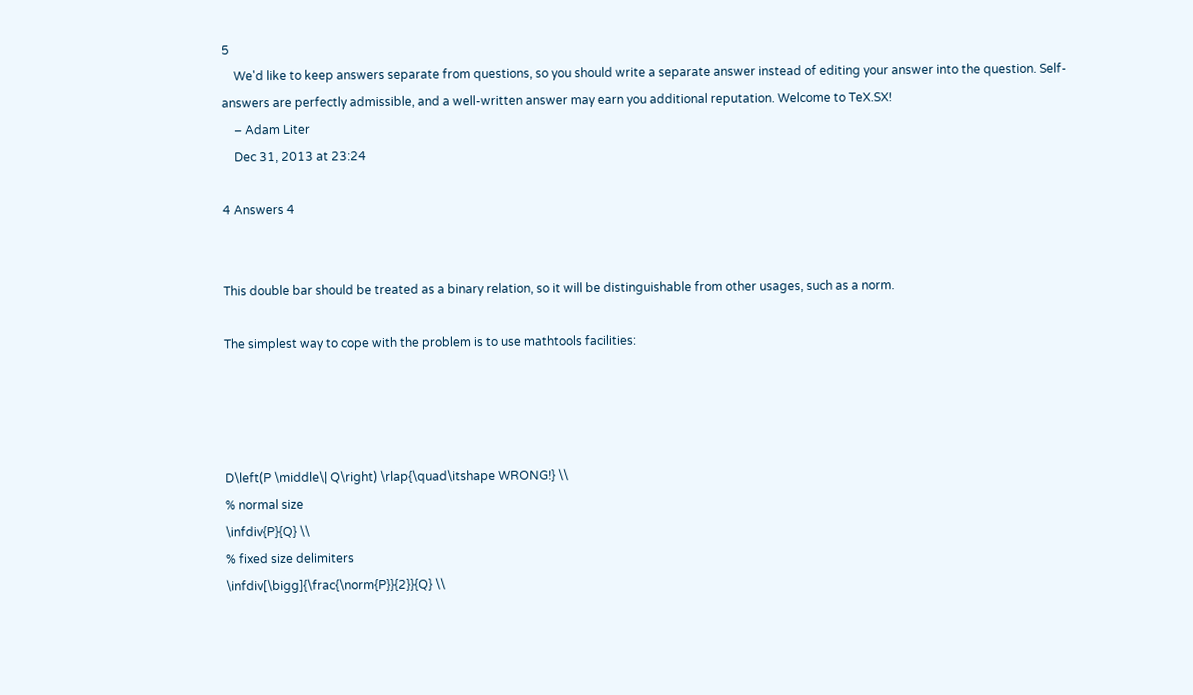5
    We'd like to keep answers separate from questions, so you should write a separate answer instead of editing your answer into the question. Self-answers are perfectly admissible, and a well-written answer may earn you additional reputation. Welcome to TeX.SX!
    – Adam Liter
    Dec 31, 2013 at 23:24

4 Answers 4


This double bar should be treated as a binary relation, so it will be distinguishable from other usages, such as a norm.

The simplest way to cope with the problem is to use mathtools facilities:




D\left(P \middle\| Q\right) \rlap{\quad\itshape WRONG!} \\
% normal size
\infdiv{P}{Q} \\
% fixed size delimiters
\infdiv[\bigg]{\frac{\norm{P}}{2}}{Q} \\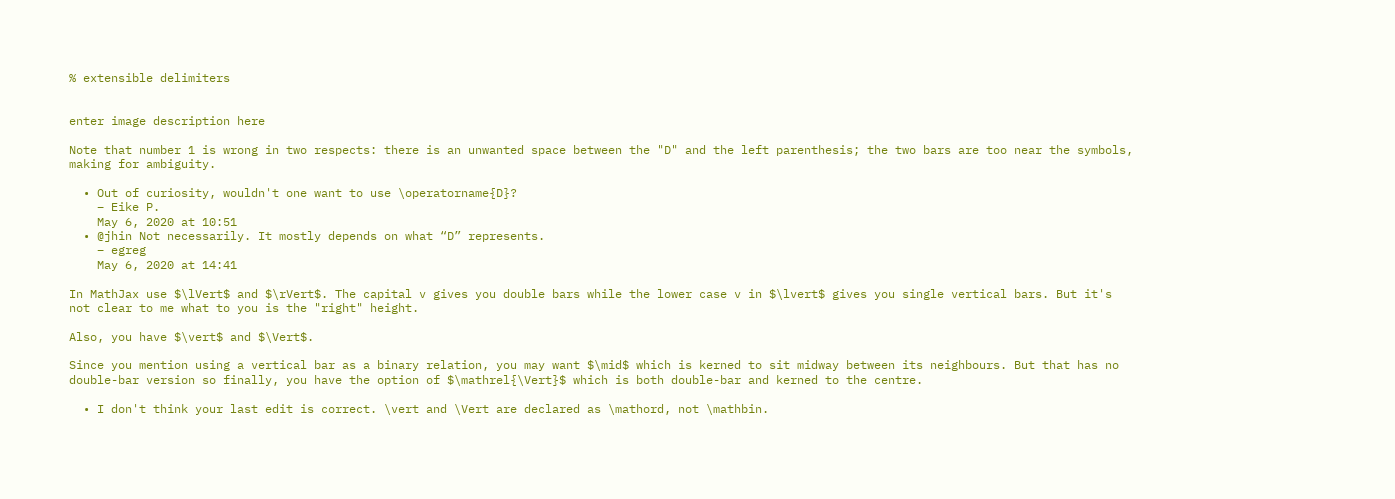% extensible delimiters


enter image description here

Note that number 1 is wrong in two respects: there is an unwanted space between the "D" and the left parenthesis; the two bars are too near the symbols, making for ambiguity.

  • Out of curiosity, wouldn't one want to use \operatorname{D}?
    – Eike P.
    May 6, 2020 at 10:51
  • @jhin Not necessarily. It mostly depends on what “D” represents.
    – egreg
    May 6, 2020 at 14:41

In MathJax use $\lVert$ and $\rVert$. The capital v gives you double bars while the lower case v in $\lvert$ gives you single vertical bars. But it's not clear to me what to you is the "right" height.

Also, you have $\vert$ and $\Vert$.

Since you mention using a vertical bar as a binary relation, you may want $\mid$ which is kerned to sit midway between its neighbours. But that has no double-bar version so finally, you have the option of $\mathrel{\Vert}$ which is both double-bar and kerned to the centre.

  • I don't think your last edit is correct. \vert and \Vert are declared as \mathord, not \mathbin.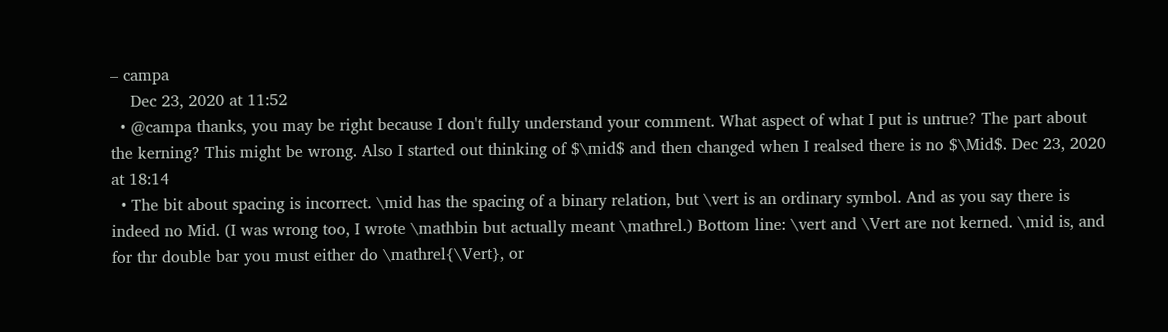– campa
    Dec 23, 2020 at 11:52
  • @campa thanks, you may be right because I don't fully understand your comment. What aspect of what I put is untrue? The part about the kerning? This might be wrong. Also I started out thinking of $\mid$ and then changed when I realsed there is no $\Mid$. Dec 23, 2020 at 18:14
  • The bit about spacing is incorrect. \mid has the spacing of a binary relation, but \vert is an ordinary symbol. And as you say there is indeed no Mid. (I was wrong too, I wrote \mathbin but actually meant \mathrel.) Bottom line: \vert and \Vert are not kerned. \mid is, and for thr double bar you must either do \mathrel{\Vert}, or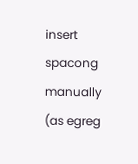insert spacong manually (as egreg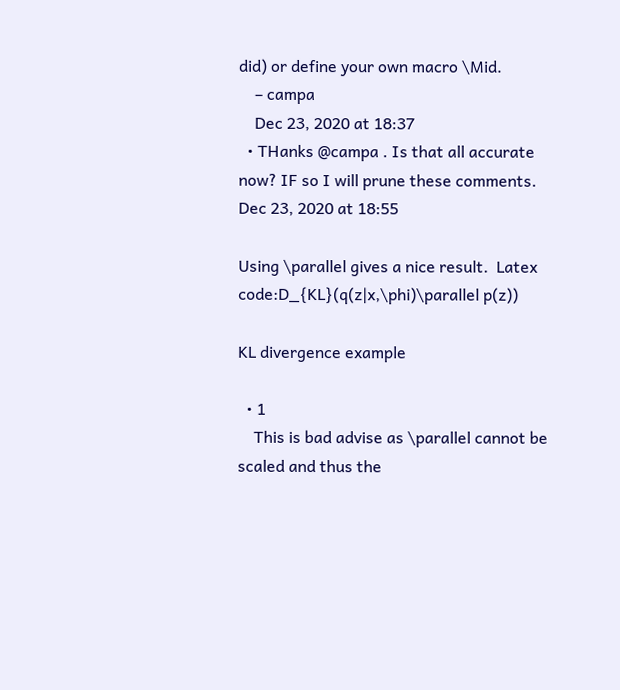did) or define your own macro \Mid.
    – campa
    Dec 23, 2020 at 18:37
  • THanks @campa . Is that all accurate now? IF so I will prune these comments. Dec 23, 2020 at 18:55

Using \parallel gives a nice result.  Latex code:D_{KL}(q(z|x,\phi)\parallel p(z))

KL divergence example

  • 1
    This is bad advise as \parallel cannot be scaled and thus the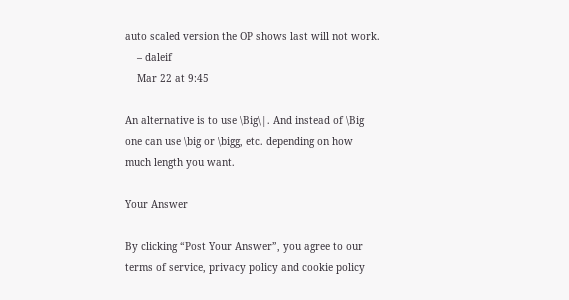auto scaled version the OP shows last will not work.
    – daleif
    Mar 22 at 9:45

An alternative is to use \Big\|. And instead of \Big one can use \big or \bigg, etc. depending on how much length you want.

Your Answer

By clicking “Post Your Answer”, you agree to our terms of service, privacy policy and cookie policy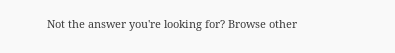Not the answer you're looking for? Browse other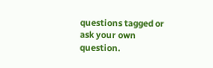questions tagged or ask your own question.